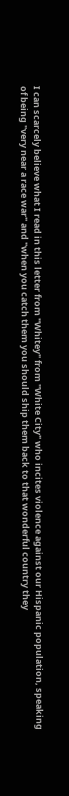I can scarcely believe what I read in this letter from "Whitey" from "White City" who incites violence against our Hispanic population, speaking of being "very near a race war" and "when you catch them you should ship them back to that wonderful country they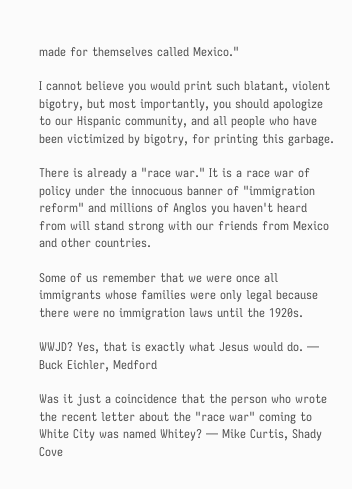made for themselves called Mexico."

I cannot believe you would print such blatant, violent bigotry, but most importantly, you should apologize to our Hispanic community, and all people who have been victimized by bigotry, for printing this garbage.

There is already a "race war." It is a race war of policy under the innocuous banner of "immigration reform" and millions of Anglos you haven't heard from will stand strong with our friends from Mexico and other countries.

Some of us remember that we were once all immigrants whose families were only legal because there were no immigration laws until the 1920s.

WWJD? Yes, that is exactly what Jesus would do. — Buck Eichler, Medford

Was it just a coincidence that the person who wrote the recent letter about the "race war" coming to White City was named Whitey? — Mike Curtis, Shady Cove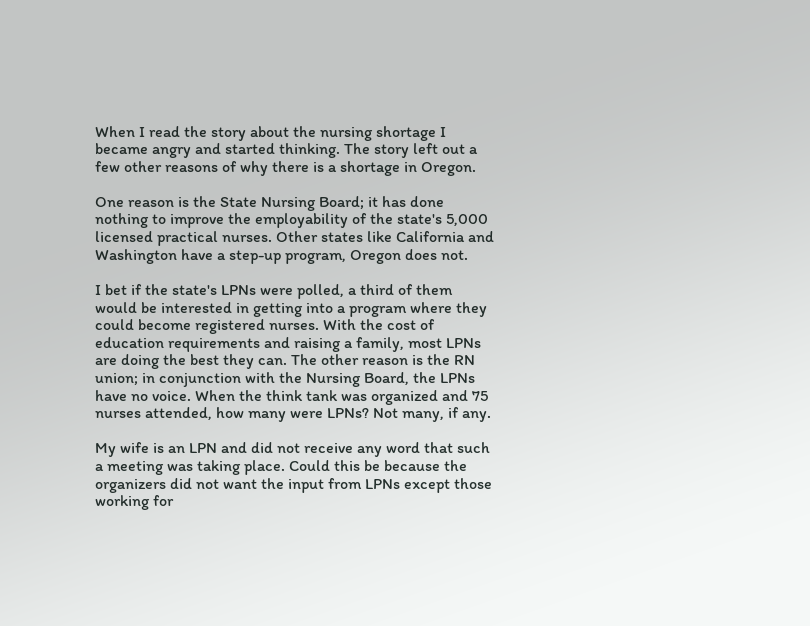When I read the story about the nursing shortage I became angry and started thinking. The story left out a few other reasons of why there is a shortage in Oregon.

One reason is the State Nursing Board; it has done nothing to improve the employability of the state's 5,000 licensed practical nurses. Other states like California and Washington have a step-up program, Oregon does not.

I bet if the state's LPNs were polled, a third of them would be interested in getting into a program where they could become registered nurses. With the cost of education requirements and raising a family, most LPNs are doing the best they can. The other reason is the RN union; in conjunction with the Nursing Board, the LPNs have no voice. When the think tank was organized and 75 nurses attended, how many were LPNs? Not many, if any.

My wife is an LPN and did not receive any word that such a meeting was taking place. Could this be because the organizers did not want the input from LPNs except those working for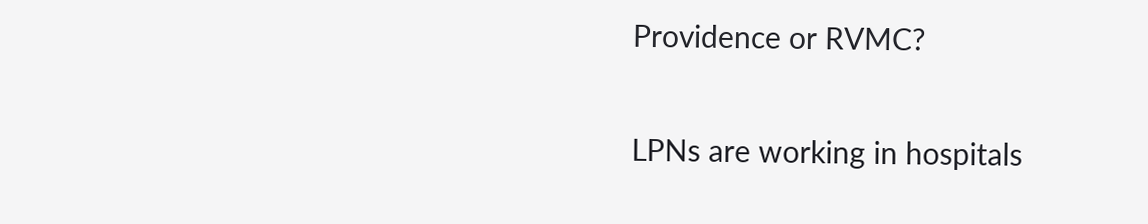Providence or RVMC?

LPNs are working in hospitals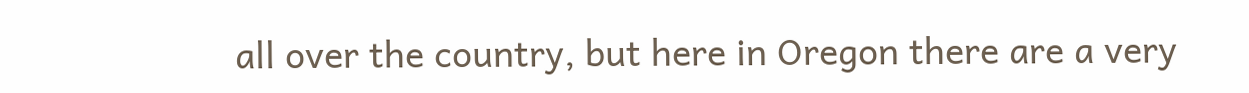all over the country, but here in Oregon there are a very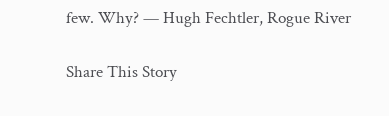few. Why? — Hugh Fechtler, Rogue River

Share This Story